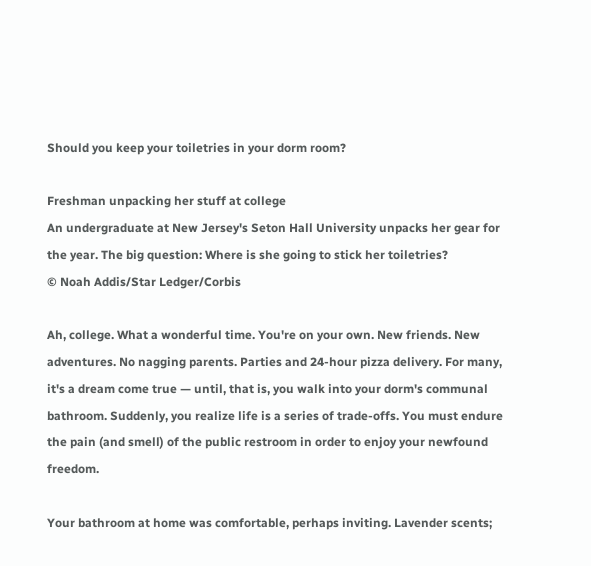Should you keep your toiletries in your dorm room?

Freshman unpacking her stuff at college
An undergraduate at New Jersey's Seton Hall University unpacks her gear for the year. The big question: Where is she going to stick her toiletries?
© Noah Addis/Star Ledger/Corbis

Ah, college. What a wonderful time. You're on your own. New friends. New adventures. No nagging parents. Parties and 24-hour pizza delivery. For many, it's a dream come true — until, that is, you walk into your dorm's communal bathroom. Suddenly, you realize life is a series of trade-offs. You must endure the pain (and smell) of the public restroom in order to enjoy your newfound freedom.

Your bathroom at home was comfortable, perhaps inviting. Lavender scents;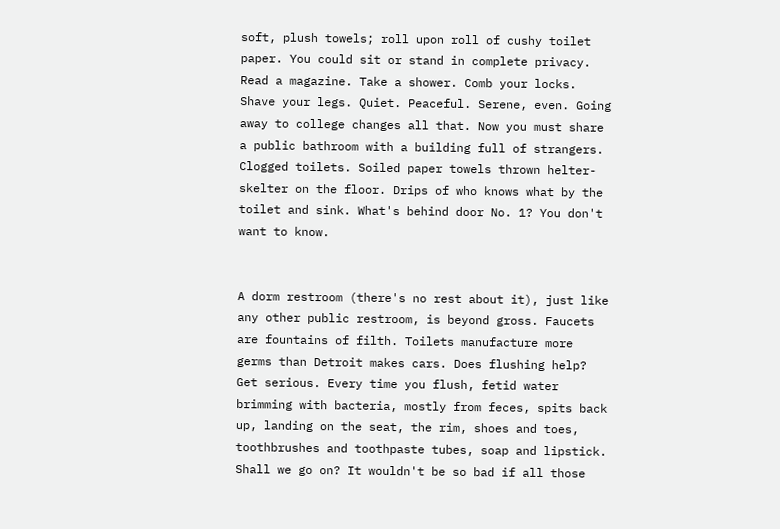soft, plush towels; roll upon roll of cushy toilet paper. You could sit or stand in complete privacy. Read a magazine. Take a shower. Comb your locks. Shave your legs. Quiet. Peaceful. Serene, even. Going away to college changes all that. Now you must share a public bathroom with a building full of strangers. Clogged toilets. Soiled paper towels thrown helter-skelter on the floor. Drips of who knows what by the toilet and sink. What's behind door No. 1? You don't want to know.


A dorm restroom (there's no rest about it), just like any other public restroom, is beyond gross. Faucets are fountains of filth. Toilets manufacture more germs than Detroit makes cars. Does flushing help? Get serious. Every time you flush, fetid water brimming with bacteria, mostly from feces, spits back up, landing on the seat, the rim, shoes and toes, toothbrushes and toothpaste tubes, soap and lipstick. Shall we go on? It wouldn't be so bad if all those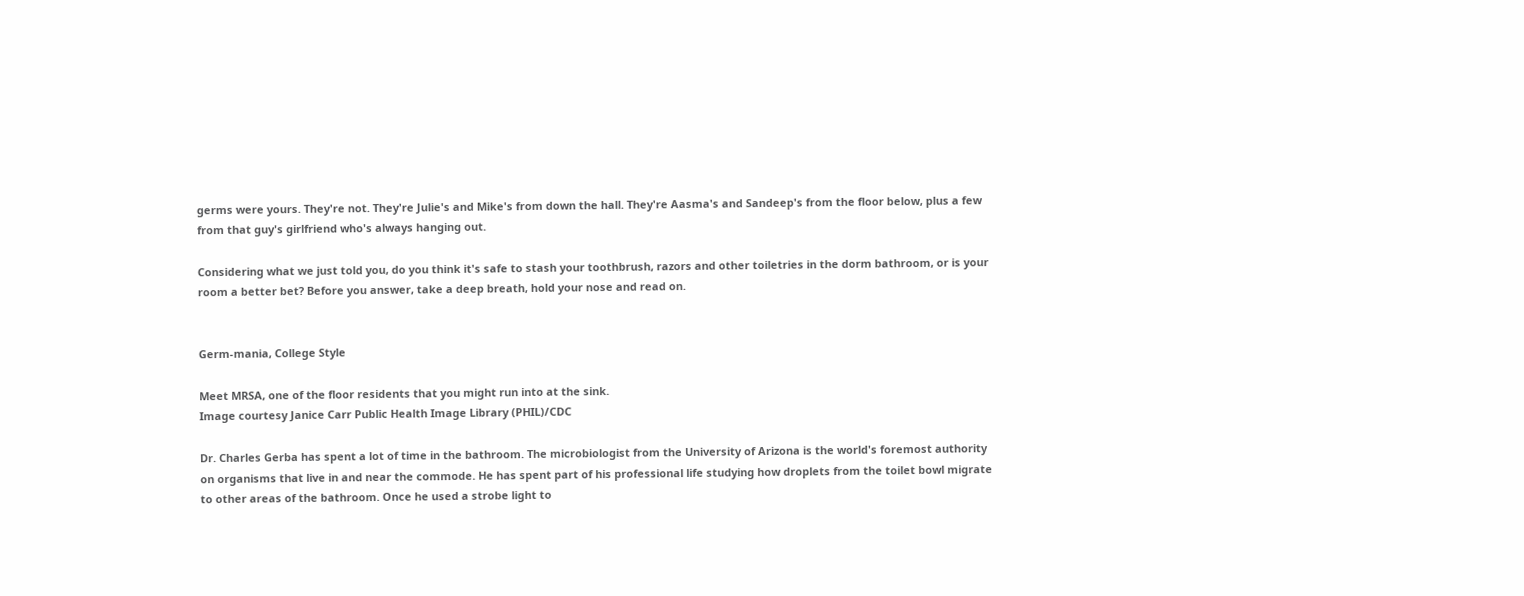germs were yours. They're not. They're Julie's and Mike's from down the hall. They're Aasma's and Sandeep's from the floor below, plus a few from that guy's girlfriend who's always hanging out.

Considering what we just told you, do you think it's safe to stash your toothbrush, razors and other toiletries in the dorm bathroom, or is your room a better bet? Before you answer, take a deep breath, hold your nose and read on.


Germ-mania, College Style

Meet MRSA, one of the floor residents that you might run into at the sink.
Image courtesy Janice Carr Public Health Image Library (PHIL)/CDC

Dr. Charles Gerba has spent a lot of time in the bathroom. The microbiologist from the University of Arizona is the world's foremost authority on organisms that live in and near the commode. He has spent part of his professional life studying how droplets from the toilet bowl migrate to other areas of the bathroom. Once he used a strobe light to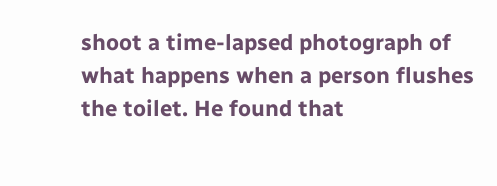shoot a time-lapsed photograph of what happens when a person flushes the toilet. He found that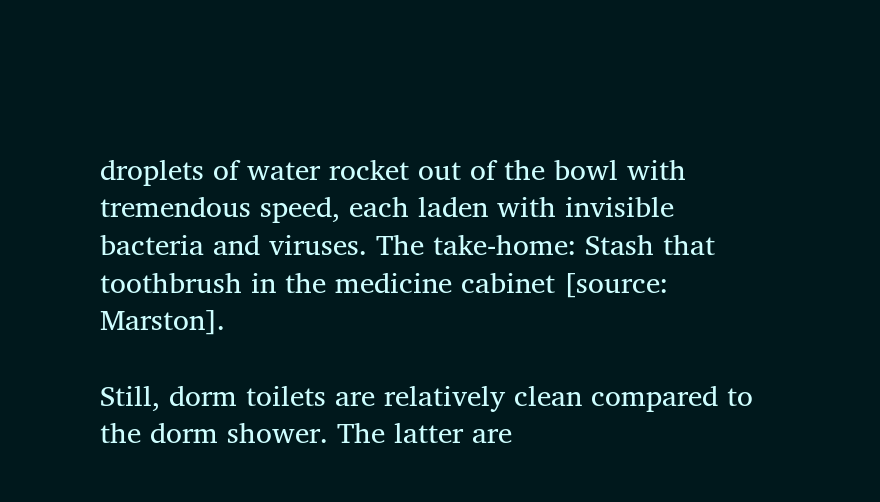droplets of water rocket out of the bowl with tremendous speed, each laden with invisible bacteria and viruses. The take-home: Stash that toothbrush in the medicine cabinet [source: Marston].

Still, dorm toilets are relatively clean compared to the dorm shower. The latter are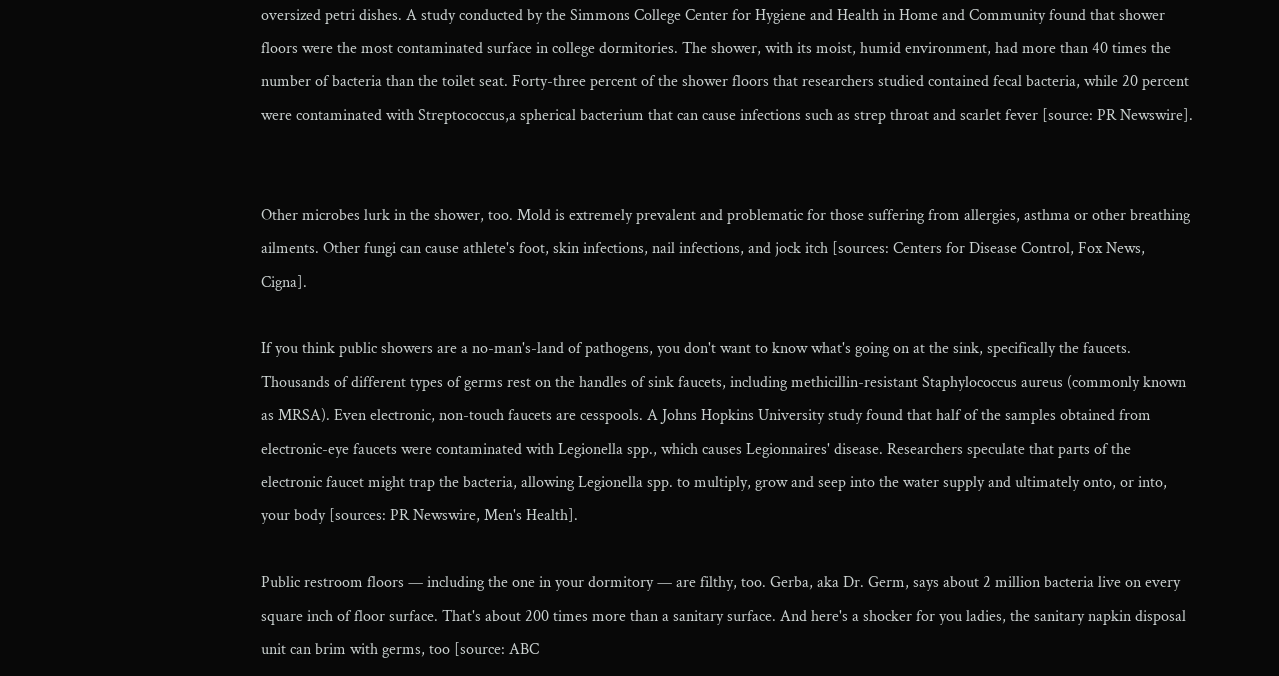oversized petri dishes. A study conducted by the Simmons College Center for Hygiene and Health in Home and Community found that shower floors were the most contaminated surface in college dormitories. The shower, with its moist, humid environment, had more than 40 times the number of bacteria than the toilet seat. Forty-three percent of the shower floors that researchers studied contained fecal bacteria, while 20 percent were contaminated with Streptococcus,a spherical bacterium that can cause infections such as strep throat and scarlet fever [source: PR Newswire].


Other microbes lurk in the shower, too. Mold is extremely prevalent and problematic for those suffering from allergies, asthma or other breathing ailments. Other fungi can cause athlete's foot, skin infections, nail infections, and jock itch [sources: Centers for Disease Control, Fox News, Cigna].

If you think public showers are a no-man's-land of pathogens, you don't want to know what's going on at the sink, specifically the faucets. Thousands of different types of germs rest on the handles of sink faucets, including methicillin-resistant Staphylococcus aureus (commonly known as MRSA). Even electronic, non-touch faucets are cesspools. A Johns Hopkins University study found that half of the samples obtained from electronic-eye faucets were contaminated with Legionella spp., which causes Legionnaires' disease. Researchers speculate that parts of the electronic faucet might trap the bacteria, allowing Legionella spp. to multiply, grow and seep into the water supply and ultimately onto, or into, your body [sources: PR Newswire, Men's Health].

Public restroom floors — including the one in your dormitory — are filthy, too. Gerba, aka Dr. Germ, says about 2 million bacteria live on every square inch of floor surface. That's about 200 times more than a sanitary surface. And here's a shocker for you ladies, the sanitary napkin disposal unit can brim with germs, too [source: ABC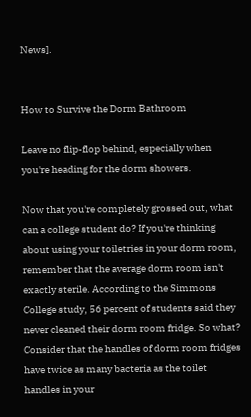News].


How to Survive the Dorm Bathroom

Leave no flip-flop behind, especially when you're heading for the dorm showers.

Now that you're completely grossed out, what can a college student do? If you're thinking about using your toiletries in your dorm room, remember that the average dorm room isn't exactly sterile. According to the Simmons College study, 56 percent of students said they never cleaned their dorm room fridge. So what? Consider that the handles of dorm room fridges have twice as many bacteria as the toilet handles in your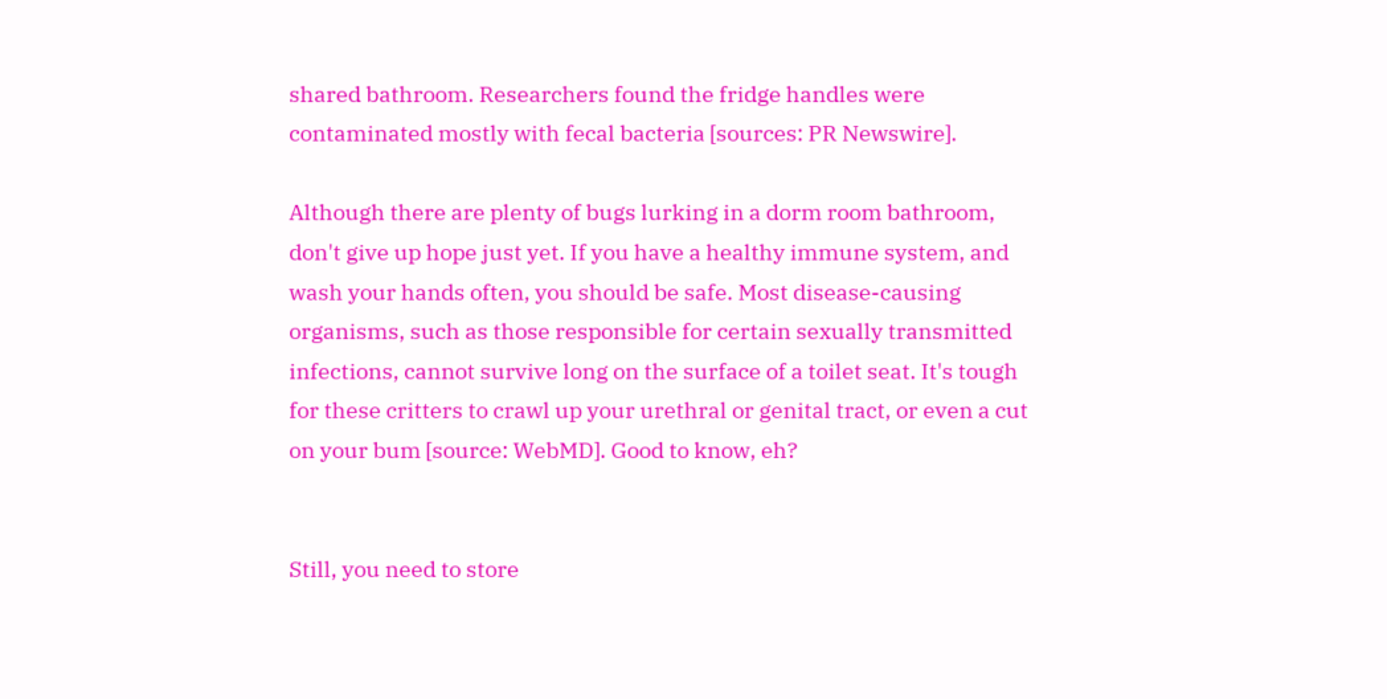shared bathroom. Researchers found the fridge handles were contaminated mostly with fecal bacteria [sources: PR Newswire].

Although there are plenty of bugs lurking in a dorm room bathroom, don't give up hope just yet. If you have a healthy immune system, and wash your hands often, you should be safe. Most disease-causing organisms, such as those responsible for certain sexually transmitted infections, cannot survive long on the surface of a toilet seat. It's tough for these critters to crawl up your urethral or genital tract, or even a cut on your bum [source: WebMD]. Good to know, eh?


Still, you need to store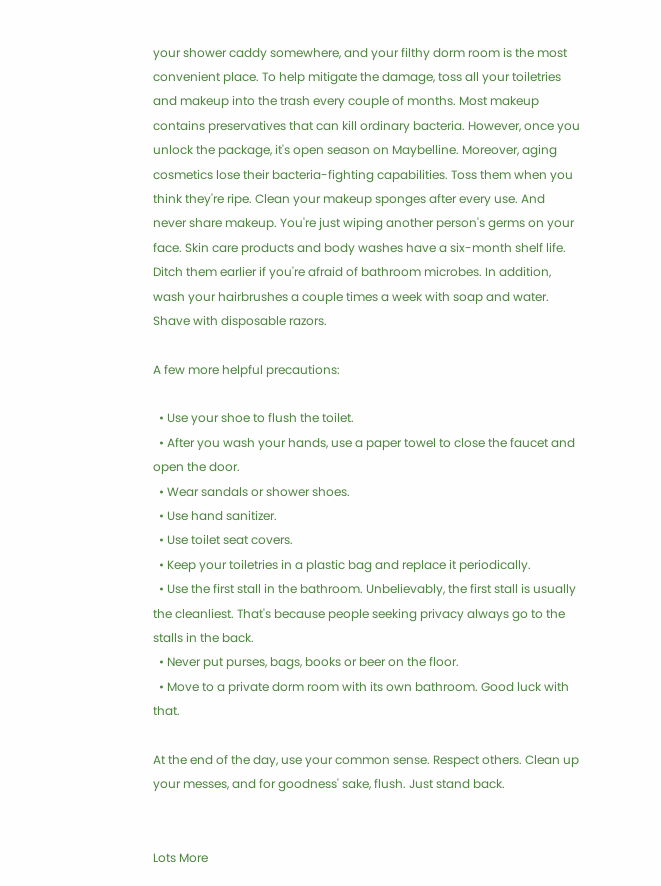your shower caddy somewhere, and your filthy dorm room is the most convenient place. To help mitigate the damage, toss all your toiletries and makeup into the trash every couple of months. Most makeup contains preservatives that can kill ordinary bacteria. However, once you unlock the package, it's open season on Maybelline. Moreover, aging cosmetics lose their bacteria-fighting capabilities. Toss them when you think they're ripe. Clean your makeup sponges after every use. And never share makeup. You're just wiping another person's germs on your face. Skin care products and body washes have a six-month shelf life. Ditch them earlier if you're afraid of bathroom microbes. In addition, wash your hairbrushes a couple times a week with soap and water. Shave with disposable razors.

A few more helpful precautions:

  • Use your shoe to flush the toilet.
  • After you wash your hands, use a paper towel to close the faucet and open the door.
  • Wear sandals or shower shoes.
  • Use hand sanitizer.
  • Use toilet seat covers.
  • Keep your toiletries in a plastic bag and replace it periodically.
  • Use the first stall in the bathroom. Unbelievably, the first stall is usually the cleanliest. That's because people seeking privacy always go to the stalls in the back.
  • Never put purses, bags, books or beer on the floor.
  • Move to a private dorm room with its own bathroom. Good luck with that.

At the end of the day, use your common sense. Respect others. Clean up your messes, and for goodness' sake, flush. Just stand back.


Lots More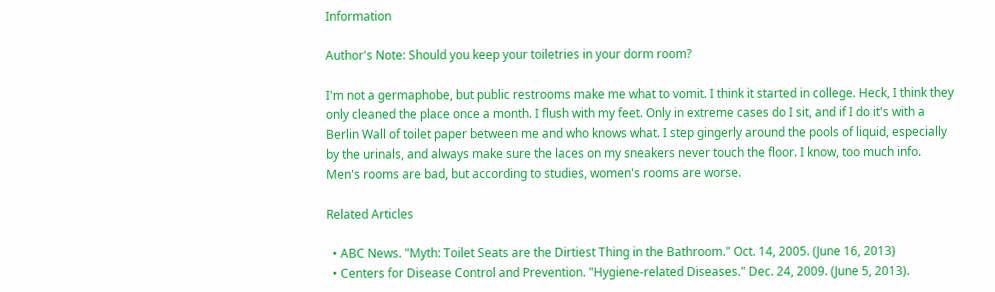Information

Author's Note: Should you keep your toiletries in your dorm room?

I'm not a germaphobe, but public restrooms make me what to vomit. I think it started in college. Heck, I think they only cleaned the place once a month. I flush with my feet. Only in extreme cases do I sit, and if I do it's with a Berlin Wall of toilet paper between me and who knows what. I step gingerly around the pools of liquid, especially by the urinals, and always make sure the laces on my sneakers never touch the floor. I know, too much info. Men's rooms are bad, but according to studies, women's rooms are worse.

Related Articles

  • ABC News. "Myth: Toilet Seats are the Dirtiest Thing in the Bathroom." Oct. 14, 2005. (June 16, 2013)
  • Centers for Disease Control and Prevention. "Hygiene-related Diseases." Dec. 24, 2009. (June 5, 2013).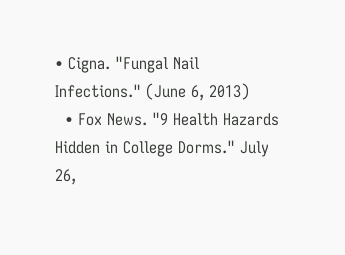• Cigna. "Fungal Nail Infections." (June 6, 2013)
  • Fox News. "9 Health Hazards Hidden in College Dorms." July 26,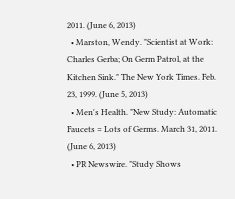2011. (June 6, 2013)
  • Marston, Wendy. "Scientist at Work: Charles Gerba; On Germ Patrol, at the Kitchen Sink." The New York Times. Feb. 23, 1999. (June 5, 2013)
  • Men's Health. "New Study: Automatic Faucets = Lots of Germs. March 31, 2011. (June 6, 2013)
  • PR Newswire. "Study Shows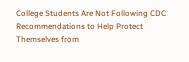College Students Are Not Following CDC Recommendations to Help Protect Themselves from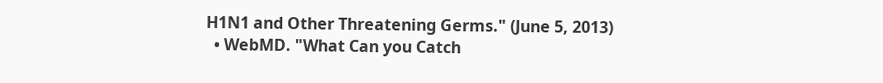H1N1 and Other Threatening Germs." (June 5, 2013)
  • WebMD. "What Can you Catch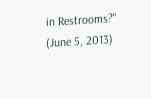in Restrooms?" (June 5, 2013)